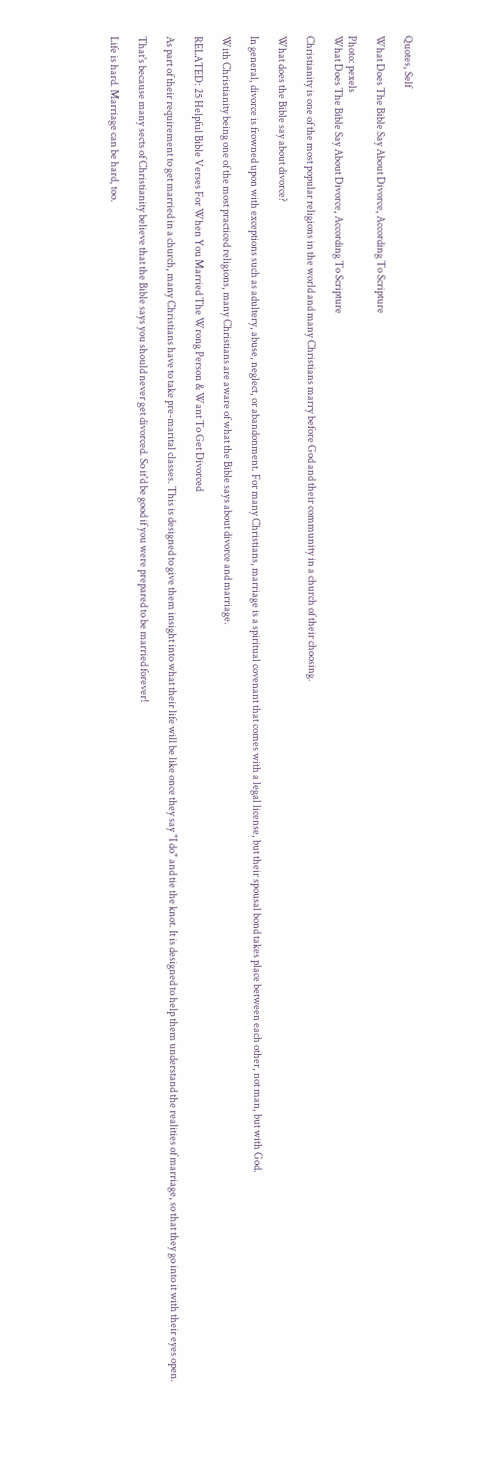Quotes, Self

What Does The Bible Say About Divorce, According To Scripture

Photo: pexels
What Does The Bible Say About Divorce, According To Scripture

Christianity is one of the most popular religions in the world and many Christians marry before God and their community in a church of their choosing.

What does the Bible say about divorce?

In general, divorce is frowned upon with exceptions such as adultery, abuse, neglect, or abandonment. For many Christians, marriage is a spiritual covenant that comes with a legal license, but their spousal bond takes place between each other, not man, but with God.

With Christianity being one of the most practiced religions, many Christians are aware of what the Bible says about divorce and marriage.

RELATED: 25 Helpful Bible Verses For When You Married The Wrong Person & Want To Get Divorced

As part of their requirement to get married in a church, many Christians have to take pre-marital classes. This is designed to give them insight into what their life will be like once they say "I do" and tie the knot. It is designed to help them understand the realities of marriage, so that they go into it with their eyes open.

That's because many sects of Christianity believe that the Bible says you should never get divorced. So it'd be good if you were prepared to be married forever!

Life is hard. Marriage can be hard, too.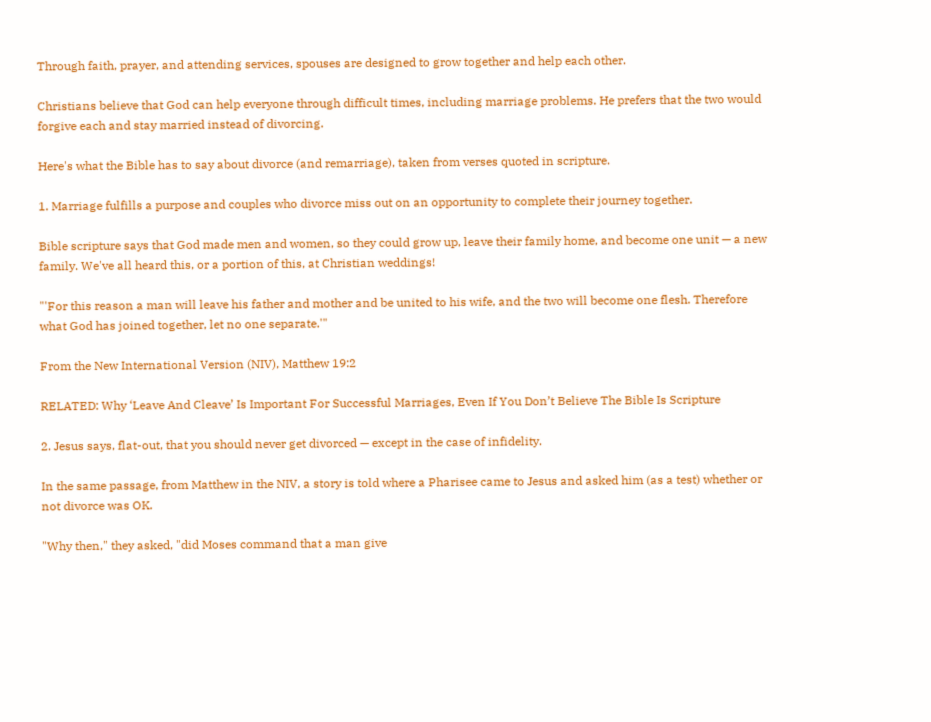Through faith, prayer, and attending services, spouses are designed to grow together and help each other.

Christians believe that God can help everyone through difficult times, including marriage problems. He prefers that the two would forgive each and stay married instead of divorcing.

Here's what the Bible has to say about divorce (and remarriage), taken from verses quoted in scripture.

1. Marriage fulfills a purpose and couples who divorce miss out on an opportunity to complete their journey together.

Bible scripture says that God made men and women, so they could grow up, leave their family home, and become one unit — a new family. We've all heard this, or a portion of this, at Christian weddings!

"'For this reason a man will leave his father and mother and be united to his wife, and the two will become one flesh. Therefore what God has joined together, let no one separate.'"

From the New International Version (NIV), Matthew 19:2

RELATED: Why ‘Leave And Cleave’ Is Important For Successful Marriages, Even If You Don’t Believe The Bible Is Scripture

2. Jesus says, flat-out, that you should never get divorced — except in the case of infidelity.

In the same passage, from Matthew in the NIV, a story is told where a Pharisee came to Jesus and asked him (as a test) whether or not divorce was OK.

"Why then," they asked, "did Moses command that a man give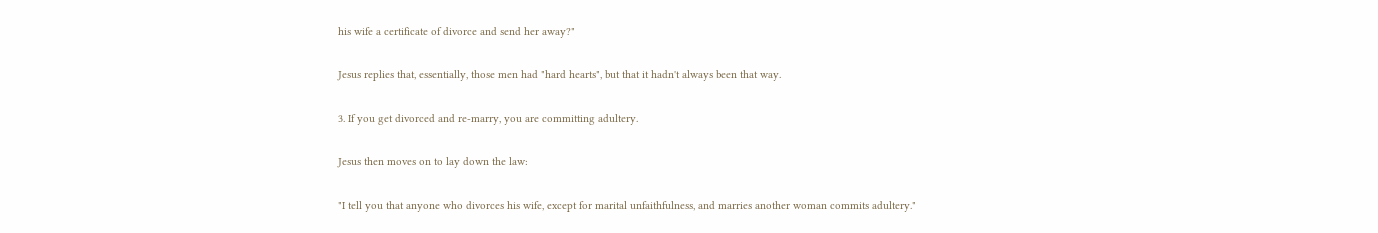his wife a certificate of divorce and send her away?"

Jesus replies that, essentially, those men had "hard hearts", but that it hadn't always been that way.

3. If you get divorced and re-marry, you are committing adultery.

Jesus then moves on to lay down the law:

"I tell you that anyone who divorces his wife, except for marital unfaithfulness, and marries another woman commits adultery."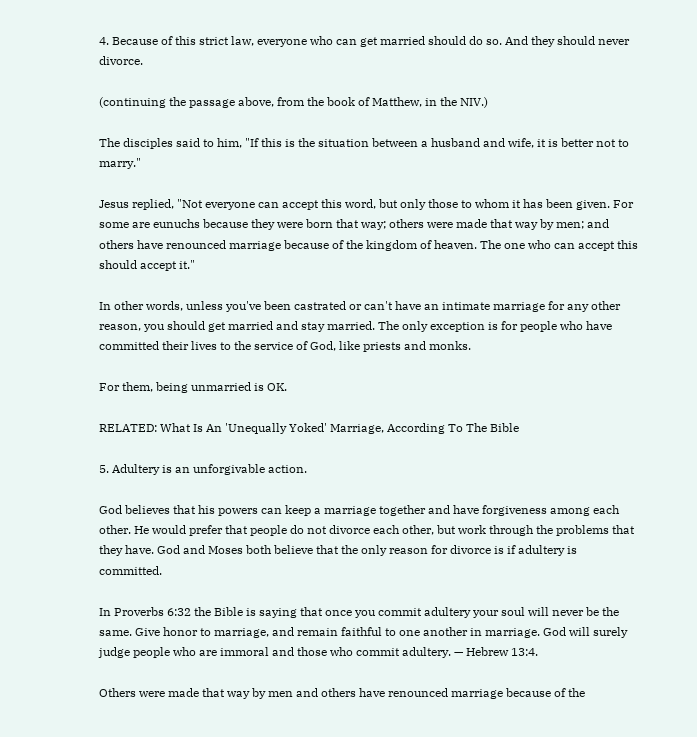4. Because of this strict law, everyone who can get married should do so. And they should never divorce.

(continuing the passage above, from the book of Matthew, in the NIV.)

The disciples said to him, "If this is the situation between a husband and wife, it is better not to marry."

Jesus replied, "Not everyone can accept this word, but only those to whom it has been given. For some are eunuchs because they were born that way; others were made that way by men; and others have renounced marriage because of the kingdom of heaven. The one who can accept this should accept it."

In other words, unless you've been castrated or can't have an intimate marriage for any other reason, you should get married and stay married. The only exception is for people who have committed their lives to the service of God, like priests and monks.

For them, being unmarried is OK.

RELATED: What Is An 'Unequally Yoked' Marriage, According To The Bible

5. Adultery is an unforgivable action.

God believes that his powers can keep a marriage together and have forgiveness among each other. He would prefer that people do not divorce each other, but work through the problems that they have. God and Moses both believe that the only reason for divorce is if adultery is committed.

In Proverbs 6:32 the Bible is saying that once you commit adultery your soul will never be the same. Give honor to marriage, and remain faithful to one another in marriage. God will surely judge people who are immoral and those who commit adultery. — Hebrew 13:4.

Others were made that way by men and others have renounced marriage because of the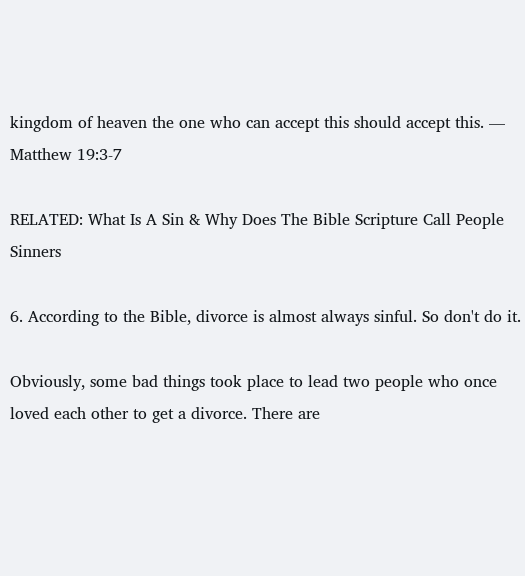kingdom of heaven the one who can accept this should accept this. — Matthew 19:3-7

RELATED: What Is A Sin & Why Does The Bible Scripture Call People Sinners

6. According to the Bible, divorce is almost always sinful. So don't do it.

Obviously, some bad things took place to lead two people who once loved each other to get a divorce. There are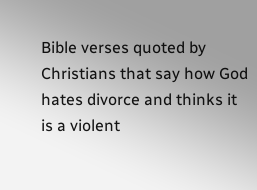Bible verses quoted by Christians that say how God hates divorce and thinks it is a violent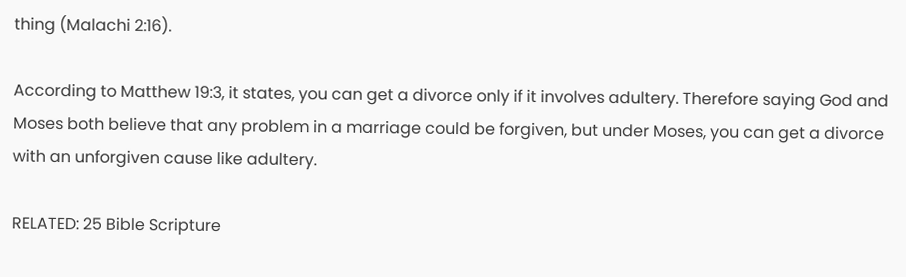thing (Malachi 2:16).

According to Matthew 19:3, it states, you can get a divorce only if it involves adultery. Therefore saying God and Moses both believe that any problem in a marriage could be forgiven, but under Moses, you can get a divorce with an unforgiven cause like adultery.

RELATED: 25 Bible Scripture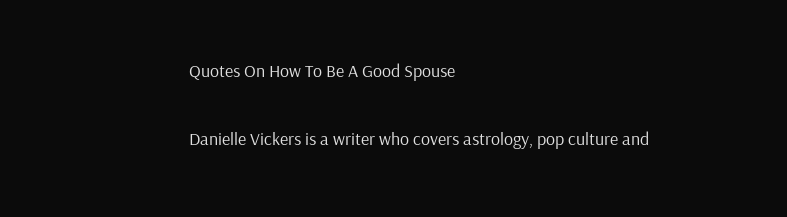Quotes On How To Be A Good Spouse

Danielle Vickers is a writer who covers astrology, pop culture and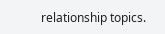relationship topics.